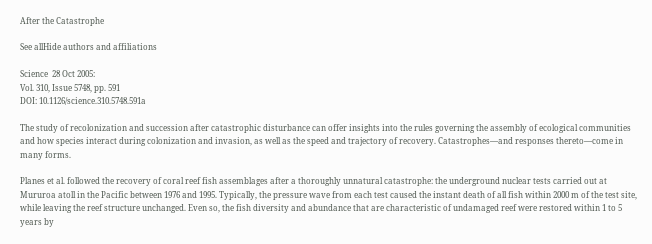After the Catastrophe

See allHide authors and affiliations

Science  28 Oct 2005:
Vol. 310, Issue 5748, pp. 591
DOI: 10.1126/science.310.5748.591a

The study of recolonization and succession after catastrophic disturbance can offer insights into the rules governing the assembly of ecological communities and how species interact during colonization and invasion, as well as the speed and trajectory of recovery. Catastrophes—and responses thereto—come in many forms.

Planes et al. followed the recovery of coral reef fish assemblages after a thoroughly unnatural catastrophe: the underground nuclear tests carried out at Mururoa atoll in the Pacific between 1976 and 1995. Typically, the pressure wave from each test caused the instant death of all fish within 2000 m of the test site, while leaving the reef structure unchanged. Even so, the fish diversity and abundance that are characteristic of undamaged reef were restored within 1 to 5 years by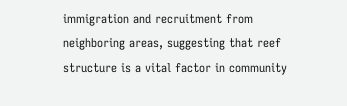immigration and recruitment from neighboring areas, suggesting that reef structure is a vital factor in community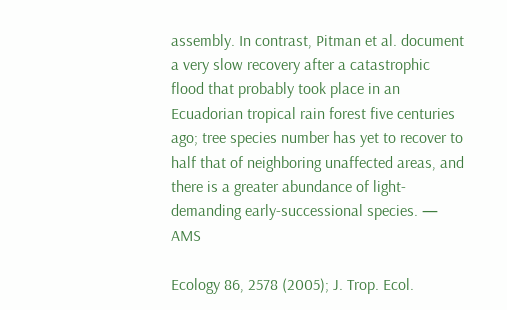assembly. In contrast, Pitman et al. document a very slow recovery after a catastrophic flood that probably took place in an Ecuadorian tropical rain forest five centuries ago; tree species number has yet to recover to half that of neighboring unaffected areas, and there is a greater abundance of light-demanding early-successional species. — AMS

Ecology 86, 2578 (2005); J. Trop. Ecol.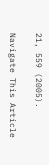21, 559 (2005).

Navigate This Article